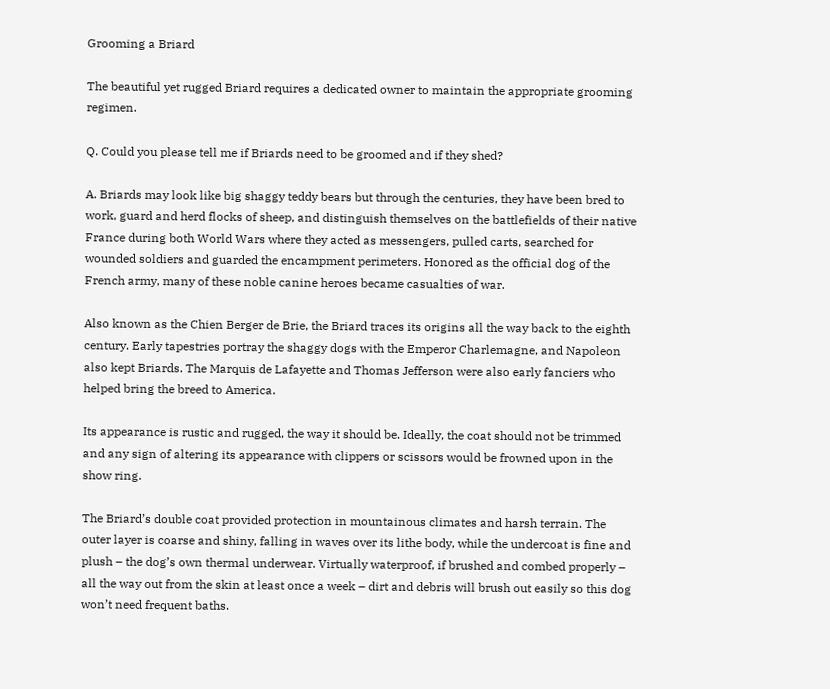Grooming a Briard

The beautiful yet rugged Briard requires a dedicated owner to maintain the appropriate grooming regimen.

Q. Could you please tell me if Briards need to be groomed and if they shed?

A. Briards may look like big shaggy teddy bears but through the centuries, they have been bred to work, guard and herd flocks of sheep, and distinguish themselves on the battlefields of their native France during both World Wars where they acted as messengers, pulled carts, searched for wounded soldiers and guarded the encampment perimeters. Honored as the official dog of the French army, many of these noble canine heroes became casualties of war.

Also known as the Chien Berger de Brie, the Briard traces its origins all the way back to the eighth century. Early tapestries portray the shaggy dogs with the Emperor Charlemagne, and Napoleon also kept Briards. The Marquis de Lafayette and Thomas Jefferson were also early fanciers who helped bring the breed to America.

Its appearance is rustic and rugged, the way it should be. Ideally, the coat should not be trimmed and any sign of altering its appearance with clippers or scissors would be frowned upon in the show ring.

The Briard’s double coat provided protection in mountainous climates and harsh terrain. The outer layer is coarse and shiny, falling in waves over its lithe body, while the undercoat is fine and plush – the dog’s own thermal underwear. Virtually waterproof, if brushed and combed properly – all the way out from the skin at least once a week – dirt and debris will brush out easily so this dog won’t need frequent baths.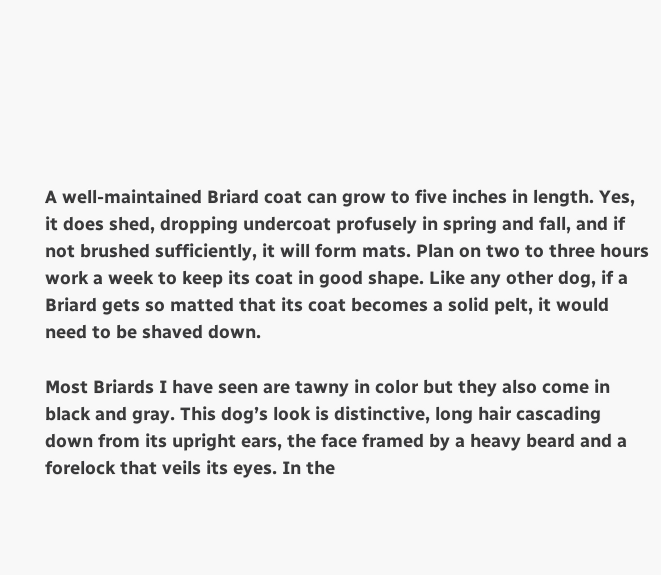A well-maintained Briard coat can grow to five inches in length. Yes, it does shed, dropping undercoat profusely in spring and fall, and if not brushed sufficiently, it will form mats. Plan on two to three hours work a week to keep its coat in good shape. Like any other dog, if a Briard gets so matted that its coat becomes a solid pelt, it would need to be shaved down.

Most Briards I have seen are tawny in color but they also come in black and gray. This dog’s look is distinctive, long hair cascading down from its upright ears, the face framed by a heavy beard and a forelock that veils its eyes. In the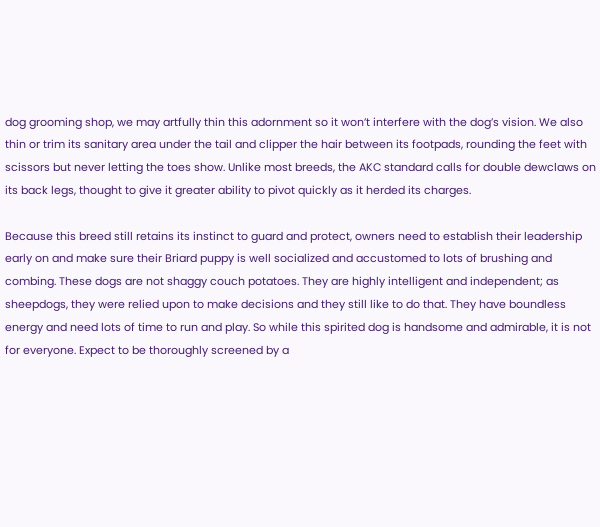dog grooming shop, we may artfully thin this adornment so it won’t interfere with the dog’s vision. We also thin or trim its sanitary area under the tail and clipper the hair between its footpads, rounding the feet with scissors but never letting the toes show. Unlike most breeds, the AKC standard calls for double dewclaws on its back legs, thought to give it greater ability to pivot quickly as it herded its charges.

Because this breed still retains its instinct to guard and protect, owners need to establish their leadership early on and make sure their Briard puppy is well socialized and accustomed to lots of brushing and combing. These dogs are not shaggy couch potatoes. They are highly intelligent and independent; as sheepdogs, they were relied upon to make decisions and they still like to do that. They have boundless energy and need lots of time to run and play. So while this spirited dog is handsome and admirable, it is not for everyone. Expect to be thoroughly screened by a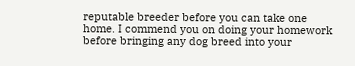reputable breeder before you can take one home. I commend you on doing your homework before bringing any dog breed into your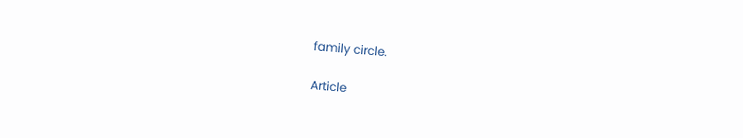family circle.

Article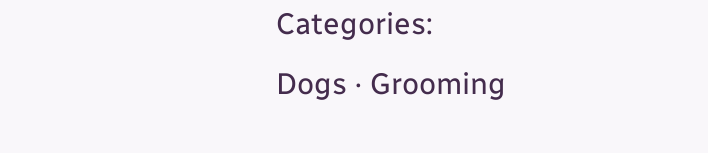Categories:
Dogs · Grooming